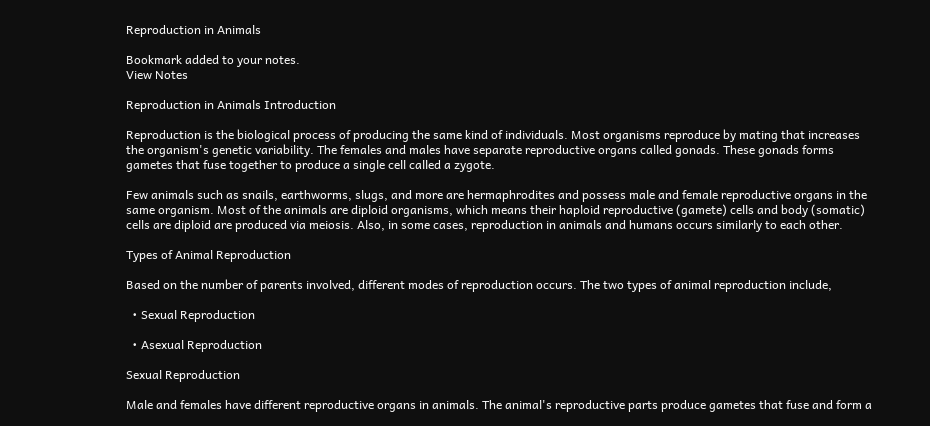Reproduction in Animals

Bookmark added to your notes.
View Notes

Reproduction in Animals Introduction

Reproduction is the biological process of producing the same kind of individuals. Most organisms reproduce by mating that increases the organism's genetic variability. The females and males have separate reproductive organs called gonads. These gonads forms gametes that fuse together to produce a single cell called a zygote.

Few animals such as snails, earthworms, slugs, and more are hermaphrodites and possess male and female reproductive organs in the same organism. Most of the animals are diploid organisms, which means their haploid reproductive (gamete) cells and body (somatic) cells are diploid are produced via meiosis. Also, in some cases, reproduction in animals and humans occurs similarly to each other.

Types of Animal Reproduction

Based on the number of parents involved, different modes of reproduction occurs. The two types of animal reproduction include,

  • Sexual Reproduction

  • Asexual Reproduction

Sexual Reproduction

Male and females have different reproductive organs in animals. The animal's reproductive parts produce gametes that fuse and form a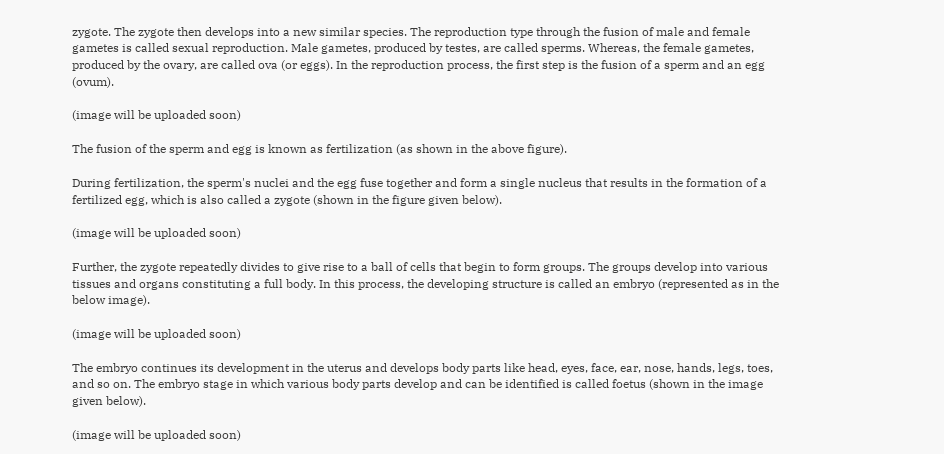zygote. The zygote then develops into a new similar species. The reproduction type through the fusion of male and female gametes is called sexual reproduction. Male gametes, produced by testes, are called sperms. Whereas, the female gametes, produced by the ovary, are called ova (or eggs). In the reproduction process, the first step is the fusion of a sperm and an egg (ovum).

(image will be uploaded soon)

The fusion of the sperm and egg is known as fertilization (as shown in the above figure).

During fertilization, the sperm's nuclei and the egg fuse together and form a single nucleus that results in the formation of a fertilized egg, which is also called a zygote (shown in the figure given below).

(image will be uploaded soon)

Further, the zygote repeatedly divides to give rise to a ball of cells that begin to form groups. The groups develop into various tissues and organs constituting a full body. In this process, the developing structure is called an embryo (represented as in the below image).

(image will be uploaded soon)

The embryo continues its development in the uterus and develops body parts like head, eyes, face, ear, nose, hands, legs, toes, and so on. The embryo stage in which various body parts develop and can be identified is called foetus (shown in the image given below).

(image will be uploaded soon)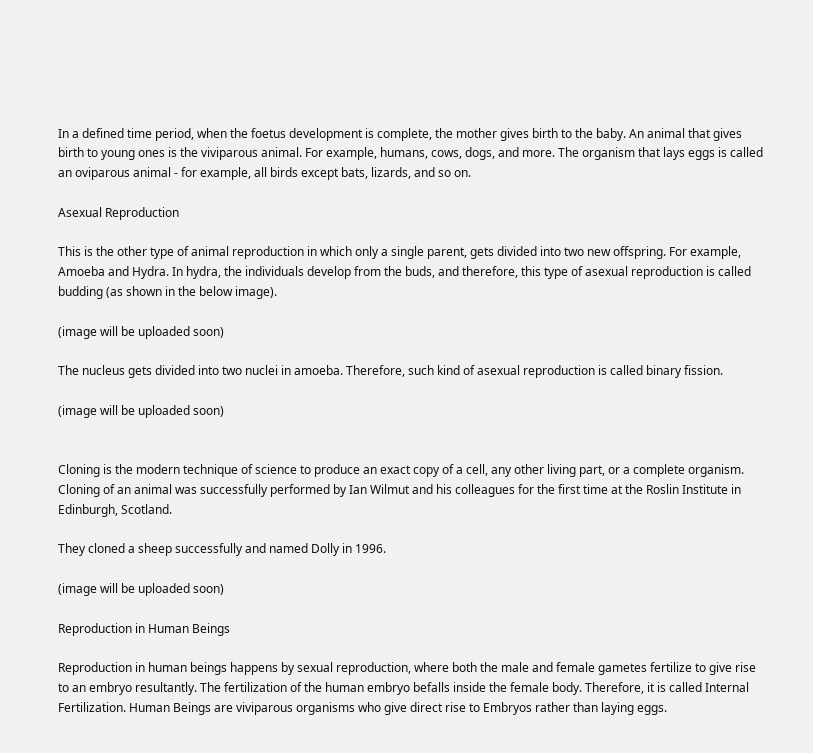In a defined time period, when the foetus development is complete, the mother gives birth to the baby. An animal that gives birth to young ones is the viviparous animal. For example, humans, cows, dogs, and more. The organism that lays eggs is called an oviparous animal - for example, all birds except bats, lizards, and so on.

Asexual Reproduction

This is the other type of animal reproduction in which only a single parent, gets divided into two new offspring. For example, Amoeba and Hydra. In hydra, the individuals develop from the buds, and therefore, this type of asexual reproduction is called budding (as shown in the below image).

(image will be uploaded soon)

The nucleus gets divided into two nuclei in amoeba. Therefore, such kind of asexual reproduction is called binary fission.

(image will be uploaded soon)


Cloning is the modern technique of science to produce an exact copy of a cell, any other living part, or a complete organism. Cloning of an animal was successfully performed by Ian Wilmut and his colleagues for the first time at the Roslin Institute in Edinburgh, Scotland.

They cloned a sheep successfully and named Dolly in 1996.

(image will be uploaded soon)

Reproduction in Human Beings

Reproduction in human beings happens by sexual reproduction, where both the male and female gametes fertilize to give rise to an embryo resultantly. The fertilization of the human embryo befalls inside the female body. Therefore, it is called Internal Fertilization. Human Beings are viviparous organisms who give direct rise to Embryos rather than laying eggs.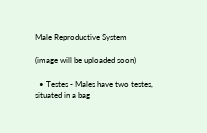Male Reproductive System

(image will be uploaded soon)

  • Testes - Males have two testes, situated in a bag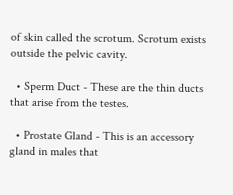of skin called the scrotum. Scrotum exists outside the pelvic cavity.

  • Sperm Duct - These are the thin ducts that arise from the testes.

  • Prostate Gland - This is an accessory gland in males that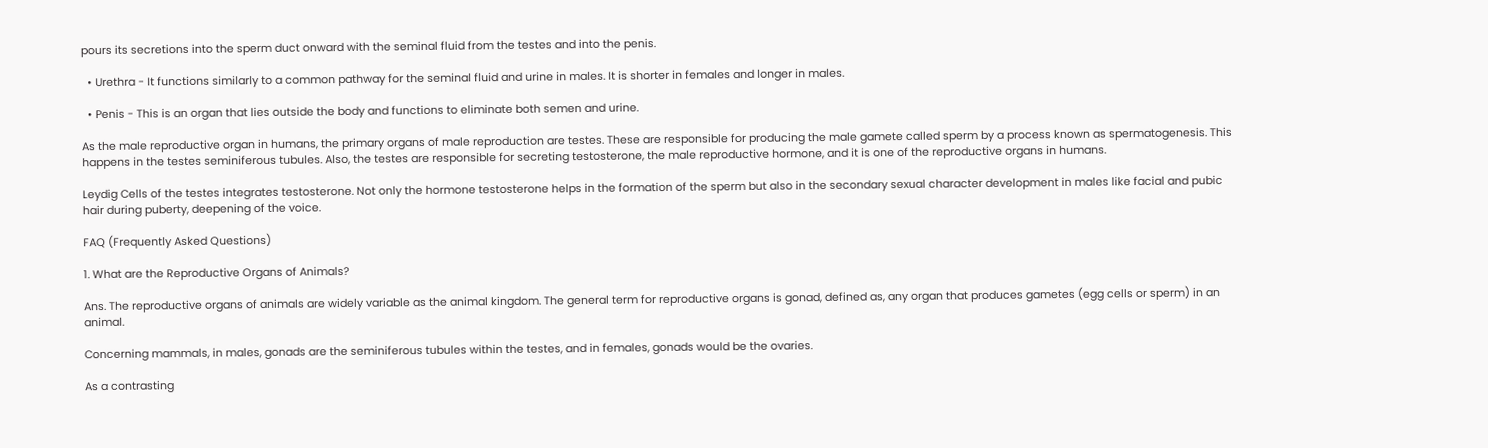pours its secretions into the sperm duct onward with the seminal fluid from the testes and into the penis.

  • Urethra - It functions similarly to a common pathway for the seminal fluid and urine in males. It is shorter in females and longer in males.

  • Penis - This is an organ that lies outside the body and functions to eliminate both semen and urine.

As the male reproductive organ in humans, the primary organs of male reproduction are testes. These are responsible for producing the male gamete called sperm by a process known as spermatogenesis. This happens in the testes seminiferous tubules. Also, the testes are responsible for secreting testosterone, the male reproductive hormone, and it is one of the reproductive organs in humans.

Leydig Cells of the testes integrates testosterone. Not only the hormone testosterone helps in the formation of the sperm but also in the secondary sexual character development in males like facial and pubic hair during puberty, deepening of the voice.

FAQ (Frequently Asked Questions)

1. What are the Reproductive Organs of Animals?

Ans. The reproductive organs of animals are widely variable as the animal kingdom. The general term for reproductive organs is gonad, defined as, any organ that produces gametes (egg cells or sperm) in an animal.

Concerning mammals, in males, gonads are the seminiferous tubules within the testes, and in females, gonads would be the ovaries.

As a contrasting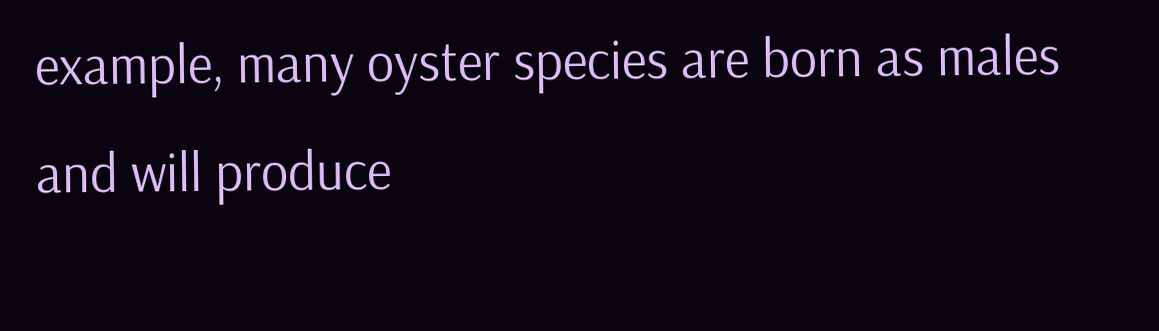example, many oyster species are born as males and will produce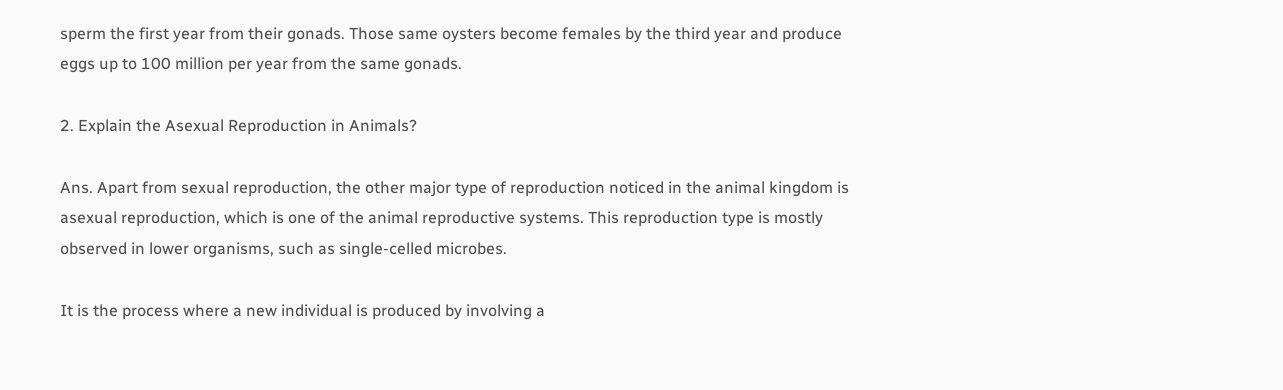sperm the first year from their gonads. Those same oysters become females by the third year and produce eggs up to 100 million per year from the same gonads.

2. Explain the Asexual Reproduction in Animals?

Ans. Apart from sexual reproduction, the other major type of reproduction noticed in the animal kingdom is asexual reproduction, which is one of the animal reproductive systems. This reproduction type is mostly observed in lower organisms, such as single-celled microbes.

It is the process where a new individual is produced by involving a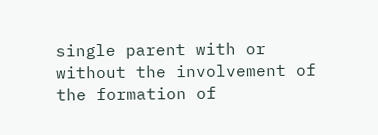single parent with or without the involvement of the formation of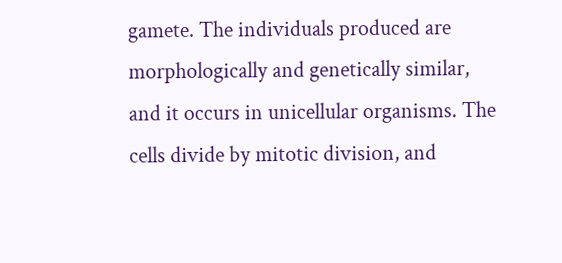gamete. The individuals produced are morphologically and genetically similar, and it occurs in unicellular organisms. The cells divide by mitotic division, and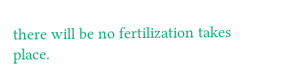there will be no fertilization takes place.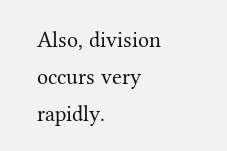Also, division occurs very rapidly.